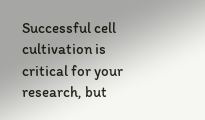Successful cell cultivation is critical for your research, but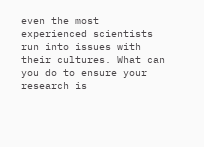even the most experienced scientists run into issues with their cultures. What can you do to ensure your research is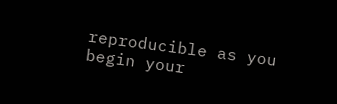reproducible as you begin your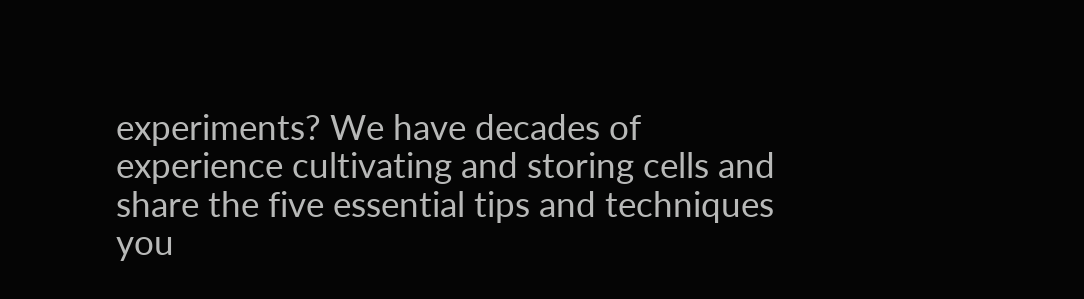experiments? We have decades of experience cultivating and storing cells and share the five essential tips and techniques you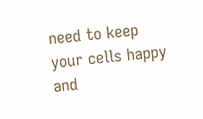need to keep your cells happy and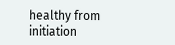healthy from initiation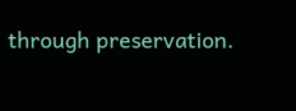through preservation.